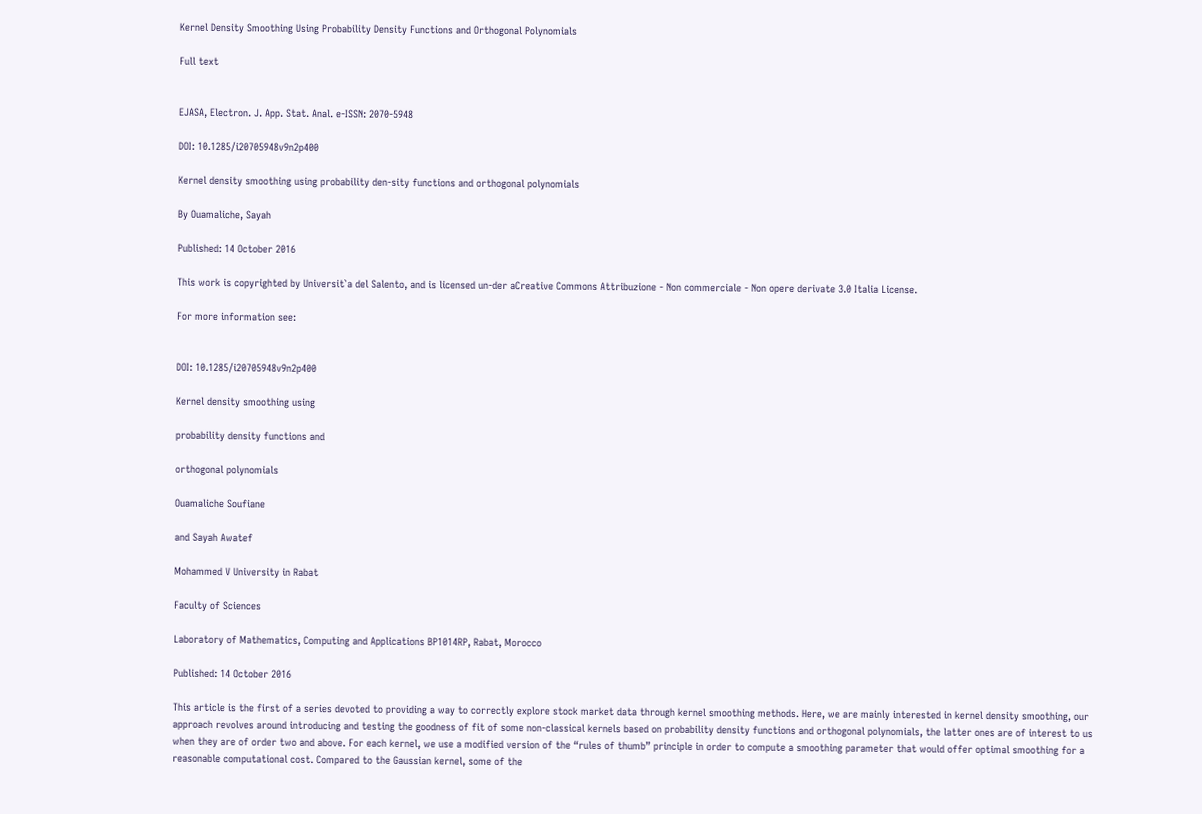Kernel Density Smoothing Using Probability Density Functions and Orthogonal Polynomials

Full text


EJASA, Electron. J. App. Stat. Anal. e-ISSN: 2070-5948

DOI: 10.1285/i20705948v9n2p400

Kernel density smoothing using probability den-sity functions and orthogonal polynomials

By Ouamaliche, Sayah

Published: 14 October 2016

This work is copyrighted by Universit`a del Salento, and is licensed un-der aCreative Commons Attribuzione - Non commerciale - Non opere derivate 3.0 Italia License.

For more information see:


DOI: 10.1285/i20705948v9n2p400

Kernel density smoothing using

probability density functions and

orthogonal polynomials

Ouamaliche Soufiane

and Sayah Awatef

Mohammed V University in Rabat

Faculty of Sciences

Laboratory of Mathematics, Computing and Applications BP1014RP, Rabat, Morocco

Published: 14 October 2016

This article is the first of a series devoted to providing a way to correctly explore stock market data through kernel smoothing methods. Here, we are mainly interested in kernel density smoothing, our approach revolves around introducing and testing the goodness of fit of some non-classical kernels based on probability density functions and orthogonal polynomials, the latter ones are of interest to us when they are of order two and above. For each kernel, we use a modified version of the “rules of thumb” principle in order to compute a smoothing parameter that would offer optimal smoothing for a reasonable computational cost. Compared to the Gaussian kernel, some of the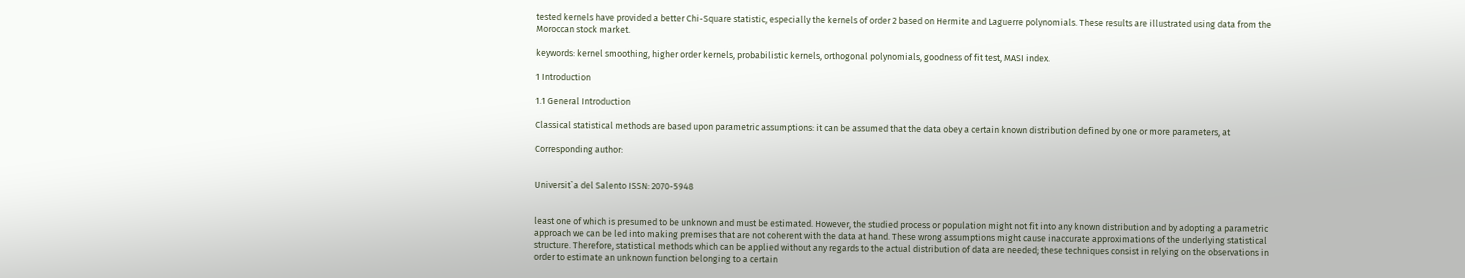tested kernels have provided a better Chi-Square statistic, especially the kernels of order 2 based on Hermite and Laguerre polynomials. These results are illustrated using data from the Moroccan stock market.

keywords: kernel smoothing, higher order kernels, probabilistic kernels, orthogonal polynomials, goodness of fit test, MASI index.

1 Introduction

1.1 General Introduction

Classical statistical methods are based upon parametric assumptions: it can be assumed that the data obey a certain known distribution defined by one or more parameters, at

Corresponding author:


Universit`a del Salento ISSN: 2070-5948


least one of which is presumed to be unknown and must be estimated. However, the studied process or population might not fit into any known distribution and by adopting a parametric approach we can be led into making premises that are not coherent with the data at hand. These wrong assumptions might cause inaccurate approximations of the underlying statistical structure. Therefore, statistical methods which can be applied without any regards to the actual distribution of data are needed; these techniques consist in relying on the observations in order to estimate an unknown function belonging to a certain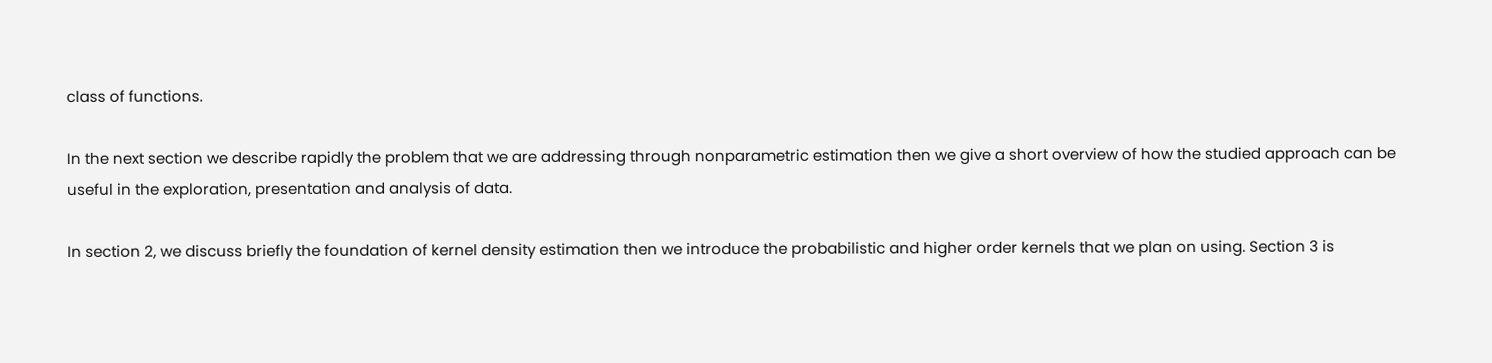class of functions.

In the next section we describe rapidly the problem that we are addressing through nonparametric estimation then we give a short overview of how the studied approach can be useful in the exploration, presentation and analysis of data.

In section 2, we discuss briefly the foundation of kernel density estimation then we introduce the probabilistic and higher order kernels that we plan on using. Section 3 is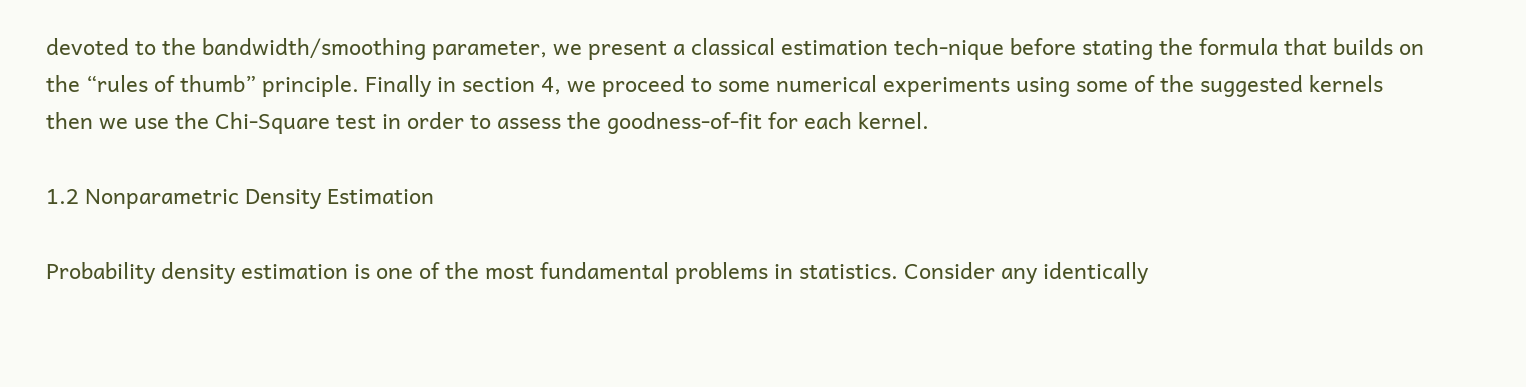devoted to the bandwidth/smoothing parameter, we present a classical estimation tech-nique before stating the formula that builds on the “rules of thumb” principle. Finally in section 4, we proceed to some numerical experiments using some of the suggested kernels then we use the Chi-Square test in order to assess the goodness-of-fit for each kernel.

1.2 Nonparametric Density Estimation

Probability density estimation is one of the most fundamental problems in statistics. Consider any identically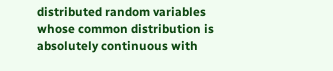distributed random variables whose common distribution is absolutely continuous with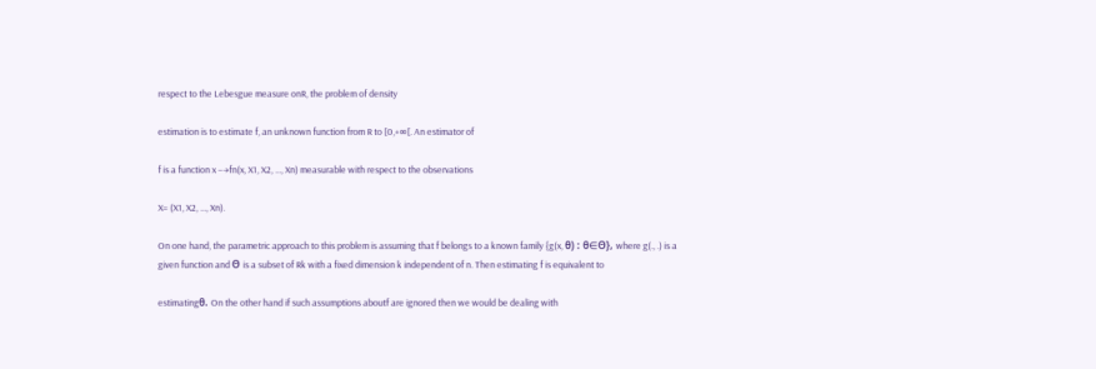respect to the Lebesgue measure onR, the problem of density

estimation is to estimate f, an unknown function from R to [0,+∞[. An estimator of

f is a function x −→fn(x, X1, X2, ..., Xn) measurable with respect to the observations

X= (X1, X2, ..., Xn).

On one hand, the parametric approach to this problem is assuming that f belongs to a known family {g(x, θ) : θ∈Θ}, where g(., .) is a given function and Θ is a subset of Rk with a fixed dimension k independent of n. Then estimating f is equivalent to

estimatingθ. On the other hand if such assumptions aboutf are ignored then we would be dealing with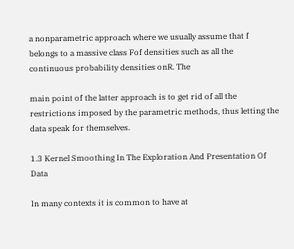a nonparametric approach where we usually assume that f belongs to a massive class Fof densities such as all the continuous probability densities onR. The

main point of the latter approach is to get rid of all the restrictions imposed by the parametric methods, thus letting the data speak for themselves.

1.3 Kernel Smoothing In The Exploration And Presentation Of Data

In many contexts it is common to have at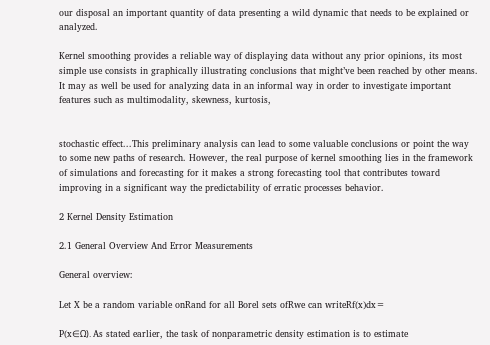our disposal an important quantity of data presenting a wild dynamic that needs to be explained or analyzed.

Kernel smoothing provides a reliable way of displaying data without any prior opinions, its most simple use consists in graphically illustrating conclusions that might’ve been reached by other means. It may as well be used for analyzing data in an informal way in order to investigate important features such as multimodality, skewness, kurtosis,


stochastic effect...This preliminary analysis can lead to some valuable conclusions or point the way to some new paths of research. However, the real purpose of kernel smoothing lies in the framework of simulations and forecasting for it makes a strong forecasting tool that contributes toward improving in a significant way the predictability of erratic processes behavior.

2 Kernel Density Estimation

2.1 General Overview And Error Measurements

General overview:

Let X be a random variable onRand for all Borel sets ofRwe can writeRf(x)dx=

P(x∈Ω). As stated earlier, the task of nonparametric density estimation is to estimate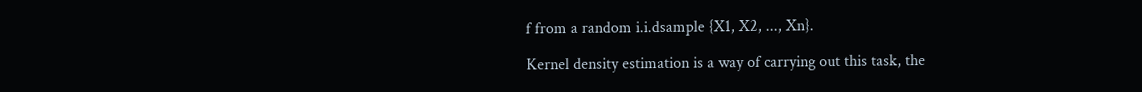f from a random i.i.dsample {X1, X2, ..., Xn}.

Kernel density estimation is a way of carrying out this task, the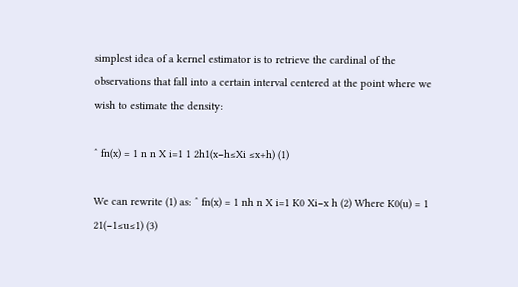simplest idea of a kernel estimator is to retrieve the cardinal of the observations that fall into a certain interval centered at the point where we wish to estimate the density:

ˆ fn(x) = 1 n n X i=1 1 2h1(x−h≤Xi ≤x+h) (1)

We can rewrite (1) as: ˆ fn(x) = 1 nh n X i=1 K0 Xi−x h (2) Where K0(u) = 1 21(−1≤u≤1) (3)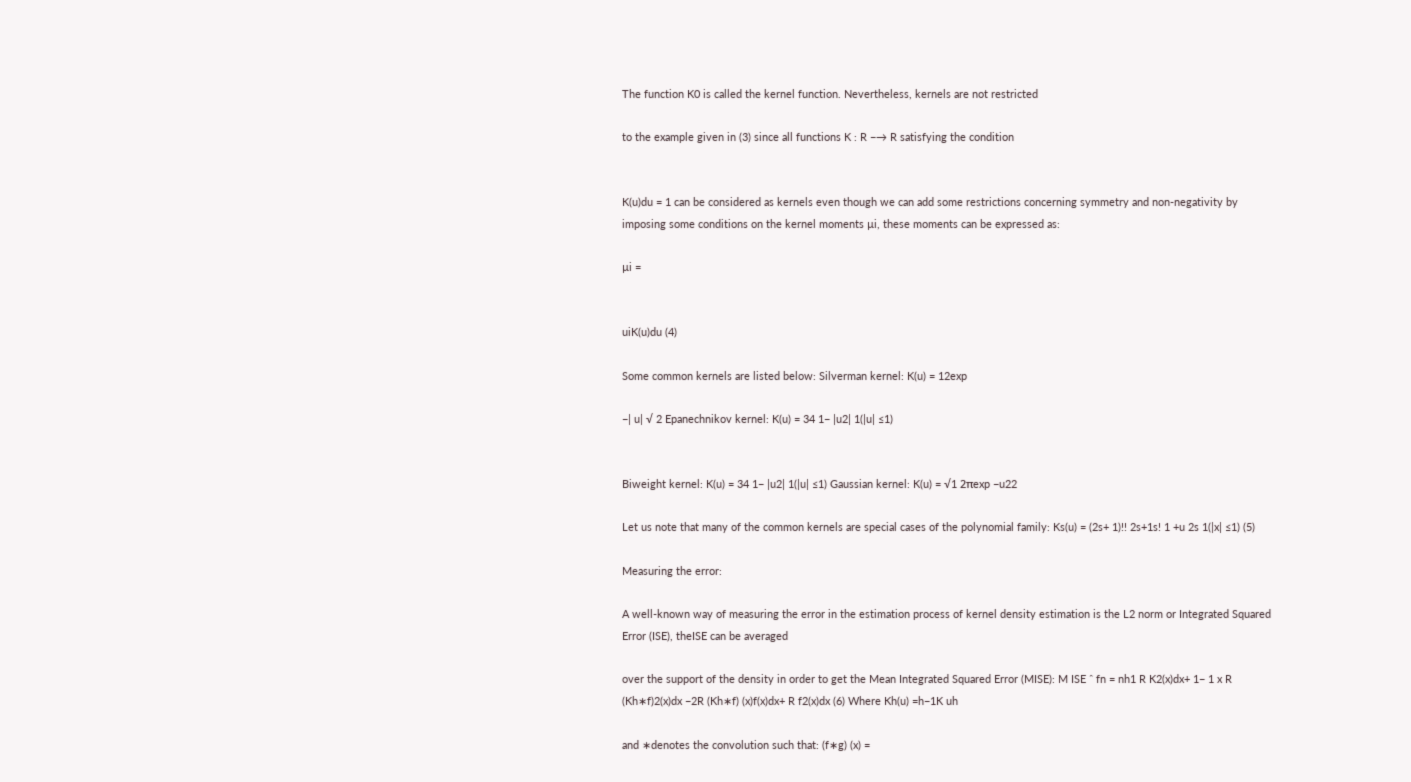The function K0 is called the kernel function. Nevertheless, kernels are not restricted

to the example given in (3) since all functions K : R −→ R satisfying the condition


K(u)du = 1 can be considered as kernels even though we can add some restrictions concerning symmetry and non-negativity by imposing some conditions on the kernel moments µi, these moments can be expressed as:

µi =


uiK(u)du (4)

Some common kernels are listed below: Silverman kernel: K(u) = 12exp

−| u| √ 2 Epanechnikov kernel: K(u) = 34 1− |u2| 1(|u| ≤1)


Biweight kernel: K(u) = 34 1− |u2| 1(|u| ≤1) Gaussian kernel: K(u) = √1 2πexp −u22

Let us note that many of the common kernels are special cases of the polynomial family: Ks(u) = (2s+ 1)!! 2s+1s! 1 +u 2s 1(|x| ≤1) (5)

Measuring the error:

A well-known way of measuring the error in the estimation process of kernel density estimation is the L2 norm or Integrated Squared Error (ISE), theISE can be averaged

over the support of the density in order to get the Mean Integrated Squared Error (MISE): M ISE ˆ fn = nh1 R K2(x)dx+ 1− 1 x R (Kh∗f)2(x)dx −2R (Kh∗f) (x)f(x)dx+ R f2(x)dx (6) Where Kh(u) =h−1K uh

and ∗denotes the convolution such that: (f∗g) (x) =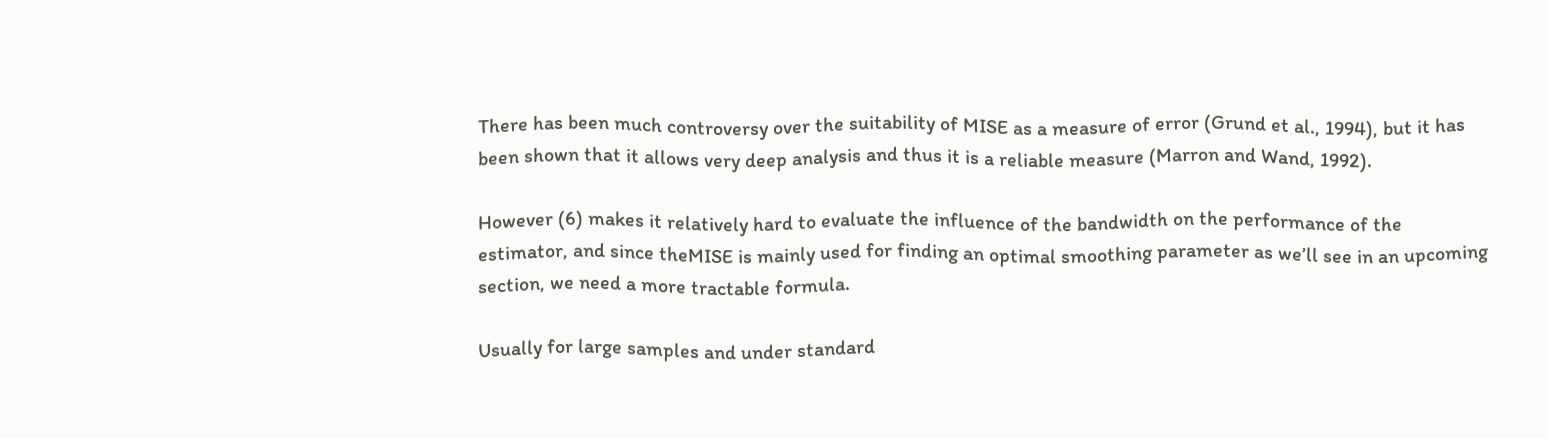There has been much controversy over the suitability of MISE as a measure of error (Grund et al., 1994), but it has been shown that it allows very deep analysis and thus it is a reliable measure (Marron and Wand, 1992).

However (6) makes it relatively hard to evaluate the influence of the bandwidth on the performance of the estimator, and since theMISE is mainly used for finding an optimal smoothing parameter as we’ll see in an upcoming section, we need a more tractable formula.

Usually for large samples and under standard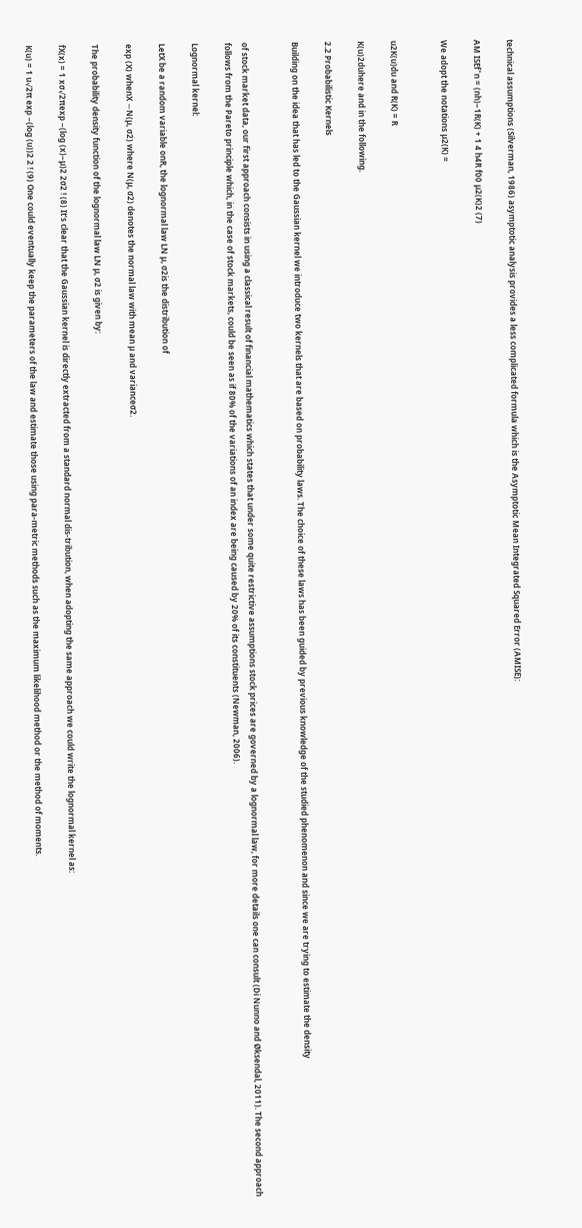technical assumptions (Silverman, 1986) asymptotic analysis provides a less complicated formula which is the Asymptotic Mean Integrated Squared Error (AMISE):

AM ISEfˆn = (nh)−1R(K) + 1 4 h4R f00 µ2(K)2 (7)

We adopt the notations µ2(K) =


u2K(u)du and R(K) = R

K(u)2duhere and in the following.

2.2 Probabilistic Kernels

Building on the idea that has led to the Gaussian kernel we introduce two kernels that are based on probability laws. The choice of these laws has been guided by previous knowledge of the studied phenomenon and since we are trying to estimate the density


of stock market data, our first approach consists in using a classical result of financial mathematics which states that under some quite restrictive assumptions stock prices are governed by a lognormal law, for more details one can consult (Di Nunno and Øksendal, 2011). The second approach follows from the Pareto principle which, in the case of stock markets, could be seen as if 80% of the variations of an index are being caused by 20% of its constituents (Newman, 2006).

Lognormal kernel:

LetX be a random variable onR, the lognormal law LN µ, σ2is the distribution of

exp (X) whenX ∼N(µ, σ2) where N(µ, σ2) denotes the normal law with mean µ and varianceσ2.

The probability density function of the lognormal law LN µ, σ2 is given by:

fX(x) = 1 xσ√2πexp −(log (x)−µ)2 2σ2 ! (8) It’s clear that the Gaussian kernel is directly extracted from a standard normal dis-tribution, when adopting the same approach we could write the lognormal kernel as:

K(u) = 1 u√2π exp −(log (u))2 2 ! (9) One could eventually keep the parameters of the law and estimate those using para-metric methods such as the maximum likelihood method or the method of moments.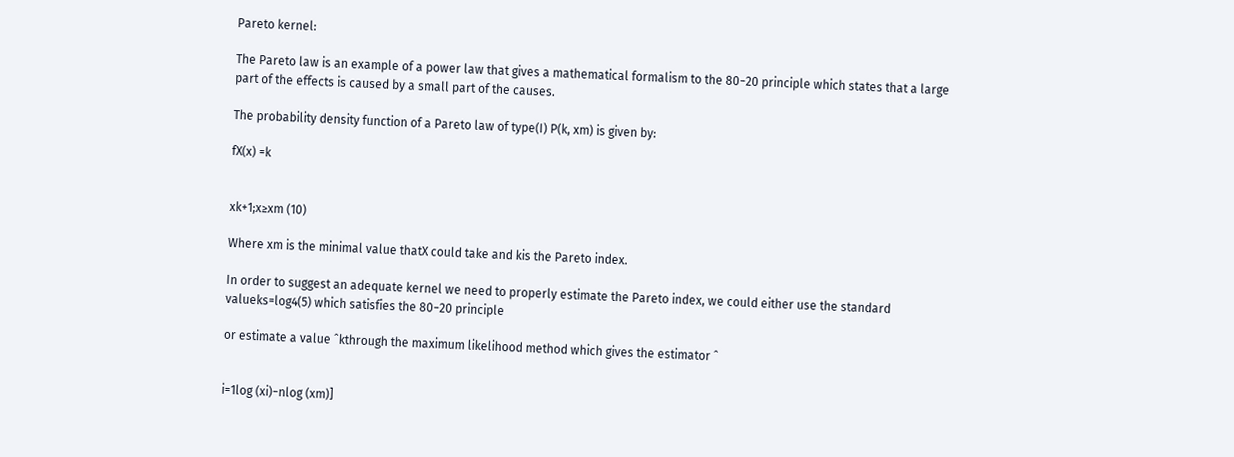Pareto kernel:

The Pareto law is an example of a power law that gives a mathematical formalism to the 80−20 principle which states that a large part of the effects is caused by a small part of the causes.

The probability density function of a Pareto law of type(I) P(k, xm) is given by:

fX(x) =k


xk+1;x≥xm (10)

Where xm is the minimal value thatX could take and kis the Pareto index.

In order to suggest an adequate kernel we need to properly estimate the Pareto index, we could either use the standard valueks=log4(5) which satisfies the 80−20 principle

or estimate a value ˆkthrough the maximum likelihood method which gives the estimator ˆ


i=1log (xi)−nlog (xm)]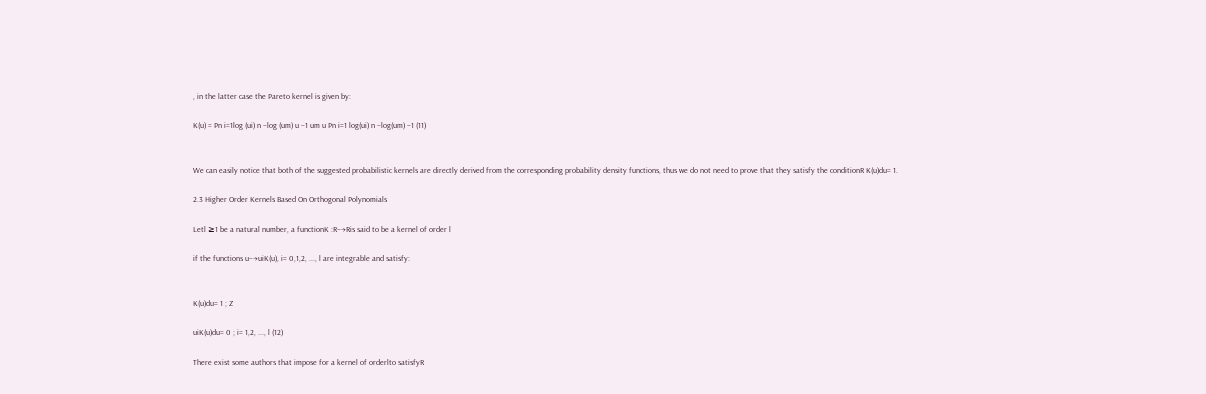, in the latter case the Pareto kernel is given by:

K(u) = Pn i=1log (ui) n −log (um) u −1 um u Pn i=1 log(ui) n −log(um) −1 (11)


We can easily notice that both of the suggested probabilistic kernels are directly derived from the corresponding probability density functions, thus we do not need to prove that they satisfy the conditionR K(u)du= 1.

2.3 Higher Order Kernels Based On Orthogonal Polynomials

Letl ≥1 be a natural number, a functionK :R−→Ris said to be a kernel of order l

if the functions u−→uiK(u), i= 0,1,2, ..., l are integrable and satisfy:


K(u)du= 1 ; Z

uiK(u)du= 0 ; i= 1,2, ..., l (12)

There exist some authors that impose for a kernel of orderlto satisfyR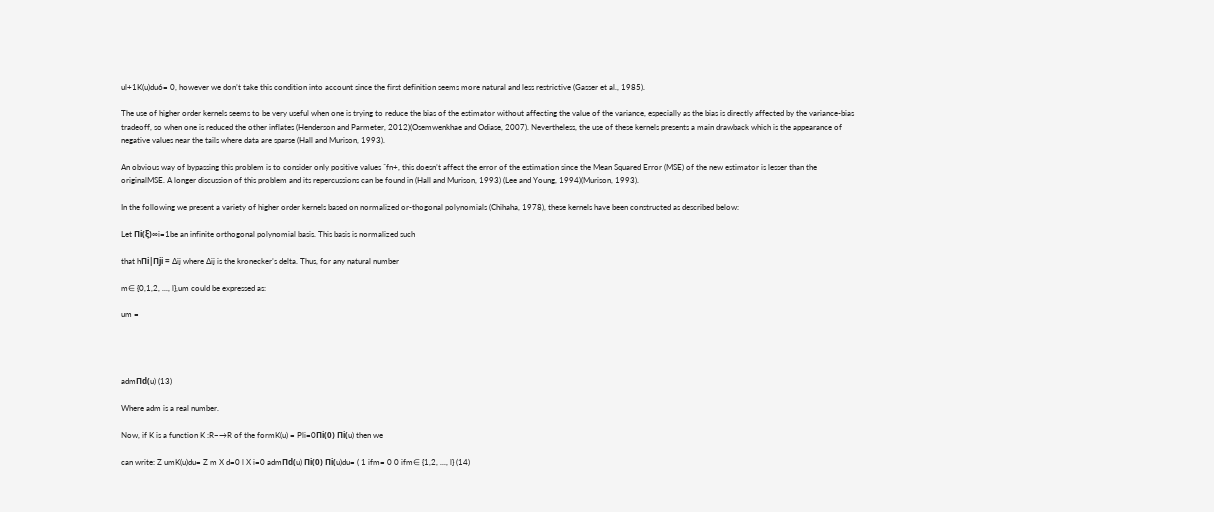ul+1K(u)du6= 0, however we don’t take this condition into account since the first definition seems more natural and less restrictive (Gasser et al., 1985).

The use of higher order kernels seems to be very useful when one is trying to reduce the bias of the estimator without affecting the value of the variance, especially as the bias is directly affected by the variance-bias tradeoff, so when one is reduced the other inflates (Henderson and Parmeter, 2012)(Osemwenkhae and Odiase, 2007). Nevertheless, the use of these kernels presents a main drawback which is the appearance of negative values near the tails where data are sparse (Hall and Murison, 1993).

An obvious way of bypassing this problem is to consider only positive values ˆfn+, this doesn’t affect the error of the estimation since the Mean Squared Error (MSE) of the new estimator is lesser than the originalMSE. A longer discussion of this problem and its repercussions can be found in (Hall and Murison, 1993) (Lee and Young, 1994)(Murison, 1993).

In the following we present a variety of higher order kernels based on normalized or-thogonal polynomials (Chihaha, 1978), these kernels have been constructed as described below:

Let Πi(ξ)∞i=1be an infinite orthogonal polynomial basis. This basis is normalized such

that hΠi|Πji = ∆ij where ∆ij is the kronecker’s delta. Thus, for any natural number

m∈ {0,1,2, ..., l},um could be expressed as:

um =




admΠd(u) (13)

Where adm is a real number.

Now, if K is a function K :R−→R of the formK(u) = Pli=0Πi(0) Πi(u) then we

can write: Z umK(u)du= Z m X d=0 l X i=0 admΠd(u) Πi(0) Πi(u)du= ( 1 ifm= 0 0 ifm∈ {1,2, ..., l} (14)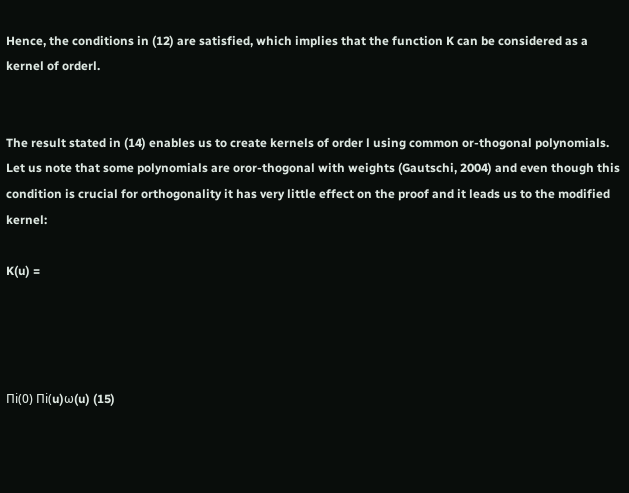Hence, the conditions in (12) are satisfied, which implies that the function K can be considered as a kernel of orderl.


The result stated in (14) enables us to create kernels of order l using common or-thogonal polynomials. Let us note that some polynomials are oror-thogonal with weights (Gautschi, 2004) and even though this condition is crucial for orthogonality it has very little effect on the proof and it leads us to the modified kernel:

K(u) =




Πi(0) Πi(u)ω(u) (15)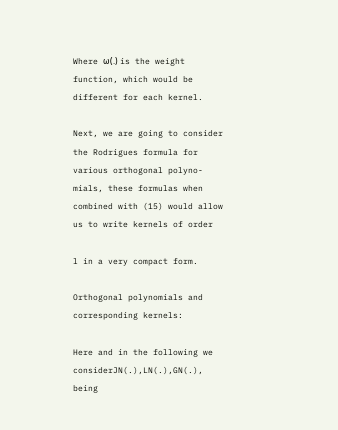Where ω(.) is the weight function, which would be different for each kernel.

Next, we are going to consider the Rodrigues formula for various orthogonal polyno-mials, these formulas when combined with (15) would allow us to write kernels of order

l in a very compact form.

Orthogonal polynomials and corresponding kernels:

Here and in the following we considerJN(.),LN(.),GN(.), being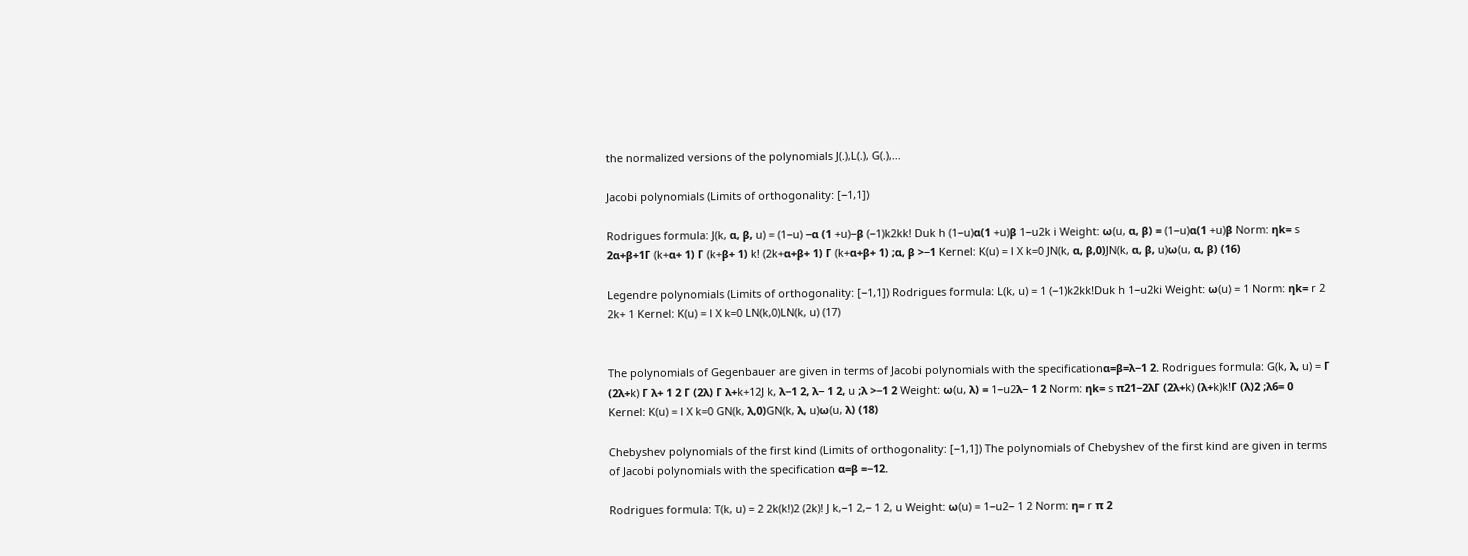the normalized versions of the polynomials J(.),L(.), G(.),...

Jacobi polynomials (Limits of orthogonality: [−1,1])

Rodrigues formula: J(k, α, β, u) = (1−u) −α (1 +u)−β (−1)k2kk! Duk h (1−u)α(1 +u)β 1−u2k i Weight: ω(u, α, β) = (1−u)α(1 +u)β Norm: ηk= s 2α+β+1Γ (k+α+ 1) Γ (k+β+ 1) k! (2k+α+β+ 1) Γ (k+α+β+ 1) ;α, β >−1 Kernel: K(u) = l X k=0 JN(k, α, β,0)JN(k, α, β, u)ω(u, α, β) (16)

Legendre polynomials (Limits of orthogonality: [−1,1]) Rodrigues formula: L(k, u) = 1 (−1)k2kk!Duk h 1−u2ki Weight: ω(u) = 1 Norm: ηk= r 2 2k+ 1 Kernel: K(u) = l X k=0 LN(k,0)LN(k, u) (17)


The polynomials of Gegenbauer are given in terms of Jacobi polynomials with the specificationα=β=λ−1 2. Rodrigues formula: G(k, λ, u) = Γ (2λ+k) Γ λ+ 1 2 Γ (2λ) Γ λ+k+12J k, λ−1 2, λ− 1 2, u ;λ >−1 2 Weight: ω(u, λ) = 1−u2λ− 1 2 Norm: ηk= s π21−2λΓ (2λ+k) (λ+k)k!Γ (λ)2 ;λ6= 0 Kernel: K(u) = l X k=0 GN(k, λ,0)GN(k, λ, u)ω(u, λ) (18)

Chebyshev polynomials of the first kind (Limits of orthogonality: [−1,1]) The polynomials of Chebyshev of the first kind are given in terms of Jacobi polynomials with the specification α=β =−12.

Rodrigues formula: T(k, u) = 2 2k(k!)2 (2k)! J k,−1 2,− 1 2, u Weight: ω(u) = 1−u2− 1 2 Norm: η= r π 2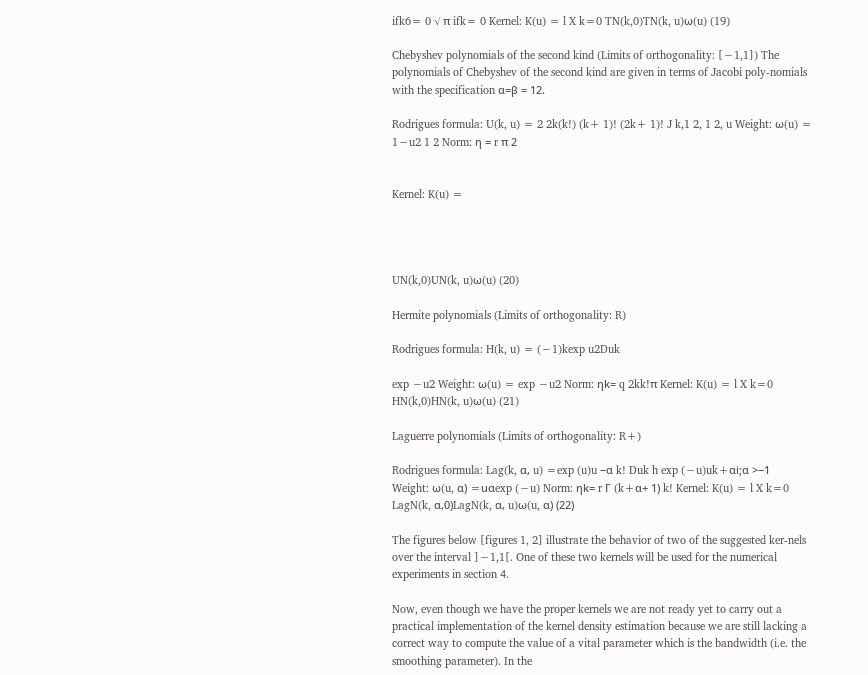ifk6= 0 √ π ifk= 0 Kernel: K(u) = l X k=0 TN(k,0)TN(k, u)ω(u) (19)

Chebyshev polynomials of the second kind (Limits of orthogonality: [−1,1]) The polynomials of Chebyshev of the second kind are given in terms of Jacobi poly-nomials with the specification α=β = 12.

Rodrigues formula: U(k, u) = 2 2k(k!) (k+ 1)! (2k+ 1)! J k,1 2, 1 2, u Weight: ω(u) = 1−u2 1 2 Norm: η = r π 2


Kernel: K(u) =




UN(k,0)UN(k, u)ω(u) (20)

Hermite polynomials (Limits of orthogonality: R)

Rodrigues formula: H(k, u) = (−1)kexp u2Duk

exp −u2 Weight: ω(u) = exp −u2 Norm: ηk= q 2kk!π Kernel: K(u) = l X k=0 HN(k,0)HN(k, u)ω(u) (21)

Laguerre polynomials (Limits of orthogonality: R+)

Rodrigues formula: Lag(k, α, u) =exp (u)u −α k! Duk h exp (−u)uk+αi;α >−1 Weight: ω(u, α) =uαexp (−u) Norm: ηk= r Γ (k+α+ 1) k! Kernel: K(u) = l X k=0 LagN(k, α,0)LagN(k, α, u)ω(u, α) (22)

The figures below [figures 1, 2] illustrate the behavior of two of the suggested ker-nels over the interval ]−1,1[. One of these two kernels will be used for the numerical experiments in section 4.

Now, even though we have the proper kernels we are not ready yet to carry out a practical implementation of the kernel density estimation because we are still lacking a correct way to compute the value of a vital parameter which is the bandwidth (i.e. the smoothing parameter). In the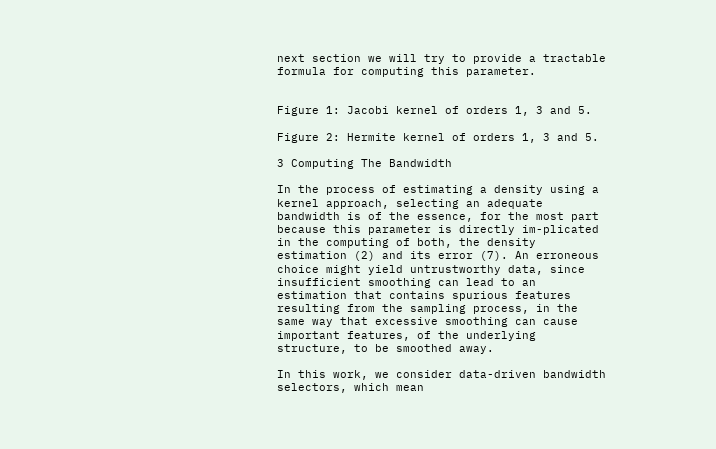next section we will try to provide a tractable formula for computing this parameter.


Figure 1: Jacobi kernel of orders 1, 3 and 5.

Figure 2: Hermite kernel of orders 1, 3 and 5.

3 Computing The Bandwidth

In the process of estimating a density using a kernel approach, selecting an adequate bandwidth is of the essence, for the most part because this parameter is directly im-plicated in the computing of both, the density estimation (2) and its error (7). An erroneous choice might yield untrustworthy data, since insufficient smoothing can lead to an estimation that contains spurious features resulting from the sampling process, in the same way that excessive smoothing can cause important features, of the underlying structure, to be smoothed away.

In this work, we consider data-driven bandwidth selectors, which mean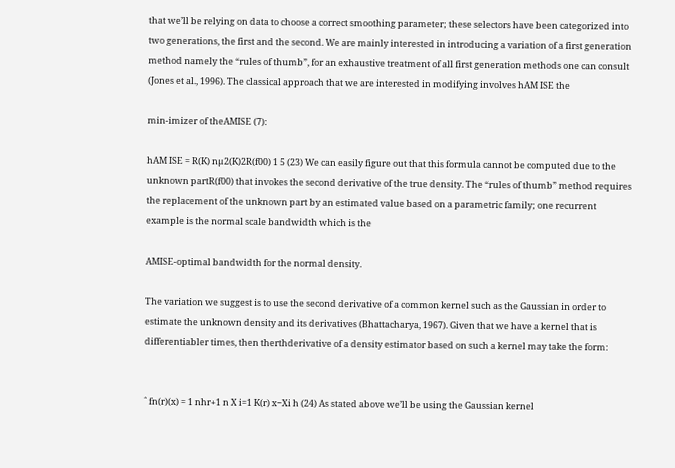that we’ll be relying on data to choose a correct smoothing parameter; these selectors have been categorized into two generations, the first and the second. We are mainly interested in introducing a variation of a first generation method namely the “rules of thumb”, for an exhaustive treatment of all first generation methods one can consult (Jones et al., 1996). The classical approach that we are interested in modifying involves hAM ISE the

min-imizer of theAMISE (7):

hAM ISE = R(K) nµ2(K)2R(f00) 1 5 (23) We can easily figure out that this formula cannot be computed due to the unknown partR(f00) that invokes the second derivative of the true density. The “rules of thumb” method requires the replacement of the unknown part by an estimated value based on a parametric family; one recurrent example is the normal scale bandwidth which is the

AMISE-optimal bandwidth for the normal density.

The variation we suggest is to use the second derivative of a common kernel such as the Gaussian in order to estimate the unknown density and its derivatives (Bhattacharya, 1967). Given that we have a kernel that is differentiabler times, then therthderivative of a density estimator based on such a kernel may take the form:


ˆ fn(r)(x) = 1 nhr+1 n X i=1 K(r) x−Xi h (24) As stated above we’ll be using the Gaussian kernel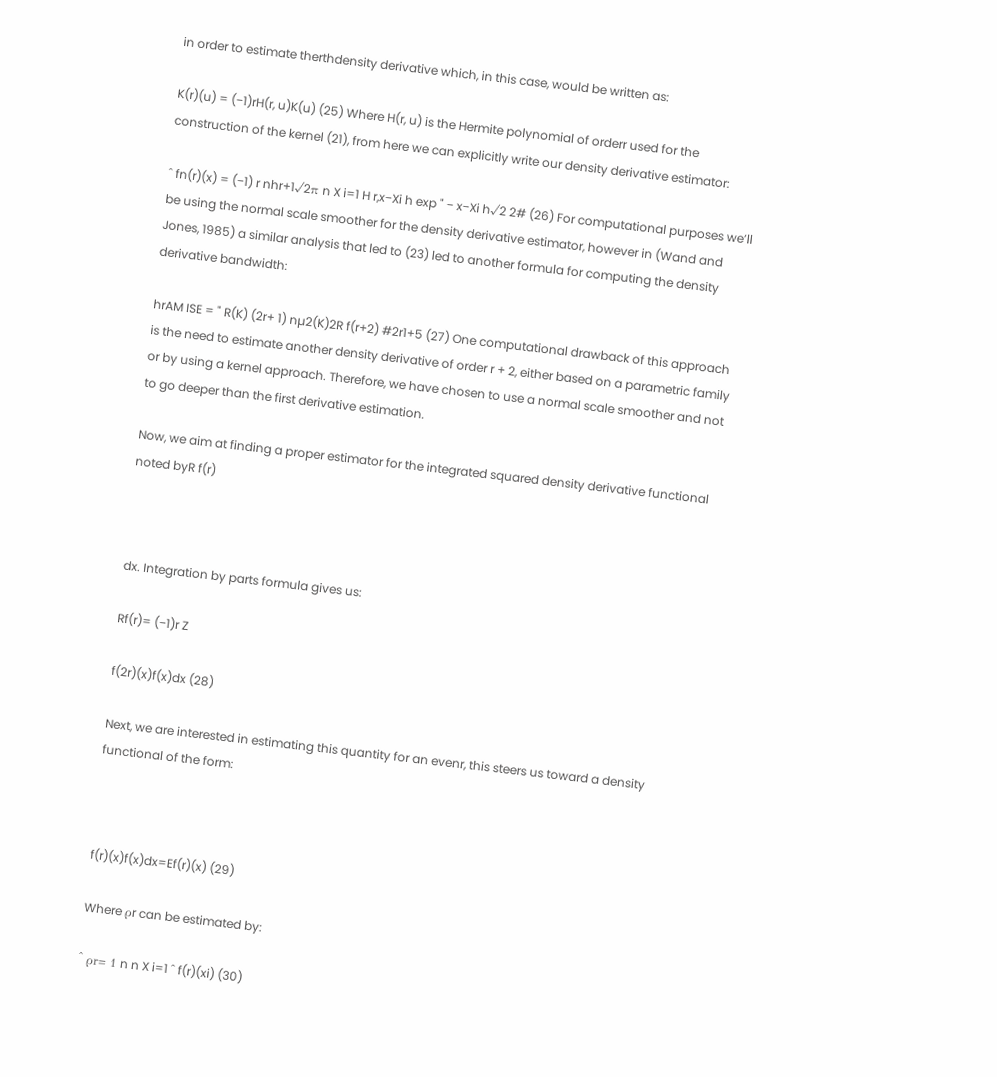in order to estimate therthdensity derivative which, in this case, would be written as:

K(r)(u) = (−1)rH(r, u)K(u) (25) Where H(r, u) is the Hermite polynomial of orderr used for the construction of the kernel (21), from here we can explicitly write our density derivative estimator:

ˆ fn(r)(x) = (−1) r nhr+1√2π n X i=1 H r,x−Xi h exp " − x−Xi h√2 2# (26) For computational purposes we’ll be using the normal scale smoother for the density derivative estimator, however in (Wand and Jones, 1985) a similar analysis that led to (23) led to another formula for computing the density derivative bandwidth:

hrAM ISE = " R(K) (2r+ 1) nµ2(K)2R f(r+2) #2r1+5 (27) One computational drawback of this approach is the need to estimate another density derivative of order r + 2, either based on a parametric family or by using a kernel approach. Therefore, we have chosen to use a normal scale smoother and not to go deeper than the first derivative estimation.

Now, we aim at finding a proper estimator for the integrated squared density derivative functional noted byR f(r)



dx. Integration by parts formula gives us:

Rf(r)= (−1)r Z

f(2r)(x)f(x)dx (28)

Next, we are interested in estimating this quantity for an evenr, this steers us toward a density functional of the form:



f(r)(x)f(x)dx=Ef(r)(x) (29)

Where ρr can be estimated by:

ˆ ρr= 1 n n X i=1 ˆ f(r)(xi) (30)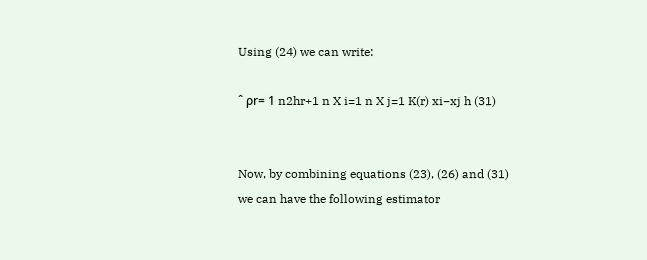Using (24) we can write:

ˆ ρr= 1 n2hr+1 n X i=1 n X j=1 K(r) xi−xj h (31)


Now, by combining equations (23), (26) and (31) we can have the following estimator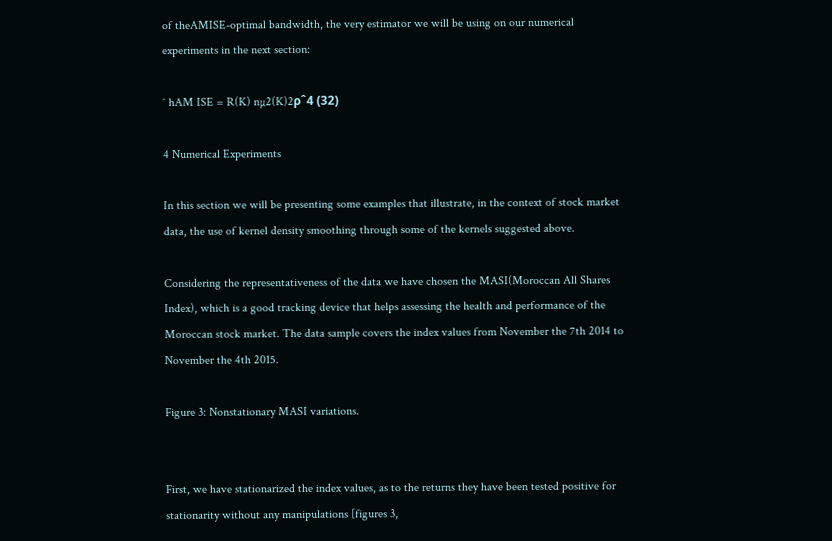of theAMISE-optimal bandwidth, the very estimator we will be using on our numerical experiments in the next section:

ˆ hAM ISE = R(K) nµ2(K)2ρˆ4 (32)

4 Numerical Experiments

In this section we will be presenting some examples that illustrate, in the context of stock market data, the use of kernel density smoothing through some of the kernels suggested above.

Considering the representativeness of the data we have chosen the MASI(Moroccan All Shares Index), which is a good tracking device that helps assessing the health and performance of the Moroccan stock market. The data sample covers the index values from November the 7th 2014 to November the 4th 2015.

Figure 3: Nonstationary MASI variations.


First, we have stationarized the index values, as to the returns they have been tested positive for stationarity without any manipulations [figures 3,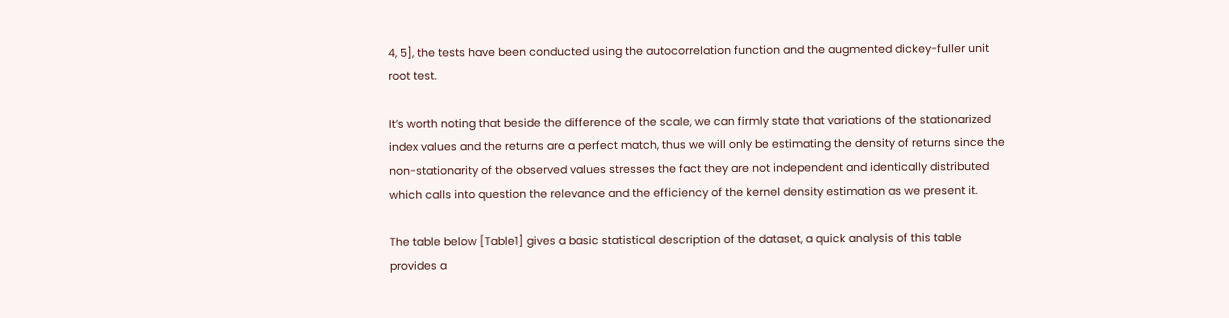4, 5], the tests have been conducted using the autocorrelation function and the augmented dickey-fuller unit root test.

It’s worth noting that beside the difference of the scale, we can firmly state that variations of the stationarized index values and the returns are a perfect match, thus we will only be estimating the density of returns since the non-stationarity of the observed values stresses the fact they are not independent and identically distributed which calls into question the relevance and the efficiency of the kernel density estimation as we present it.

The table below [Table1] gives a basic statistical description of the dataset, a quick analysis of this table provides a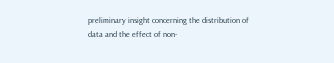preliminary insight concerning the distribution of data and the effect of non-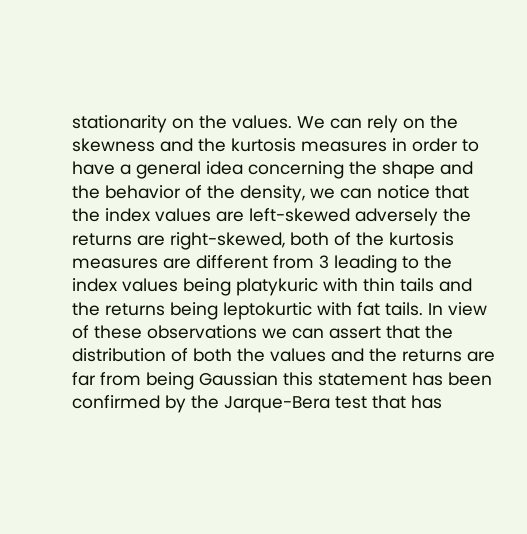stationarity on the values. We can rely on the skewness and the kurtosis measures in order to have a general idea concerning the shape and the behavior of the density, we can notice that the index values are left-skewed adversely the returns are right-skewed, both of the kurtosis measures are different from 3 leading to the index values being platykuric with thin tails and the returns being leptokurtic with fat tails. In view of these observations we can assert that the distribution of both the values and the returns are far from being Gaussian this statement has been confirmed by the Jarque-Bera test that has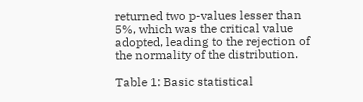returned two p-values lesser than 5%, which was the critical value adopted, leading to the rejection of the normality of the distribution.

Table 1: Basic statistical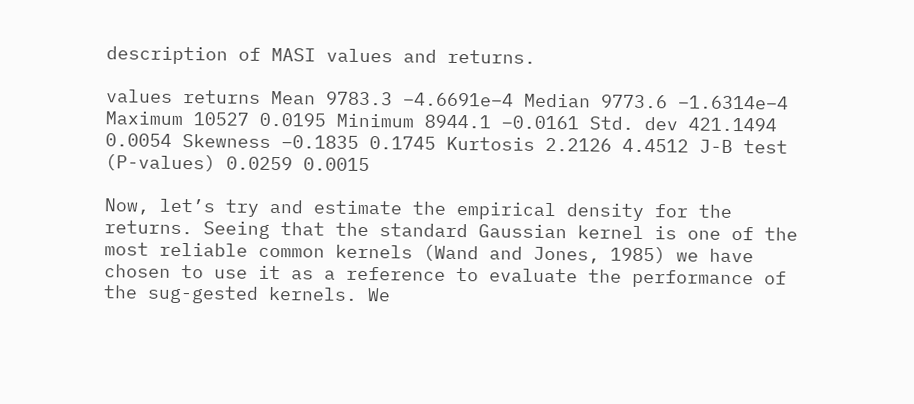description of MASI values and returns.

values returns Mean 9783.3 −4.6691e−4 Median 9773.6 −1.6314e−4 Maximum 10527 0.0195 Minimum 8944.1 −0.0161 Std. dev 421.1494 0.0054 Skewness −0.1835 0.1745 Kurtosis 2.2126 4.4512 J-B test (P-values) 0.0259 0.0015

Now, let’s try and estimate the empirical density for the returns. Seeing that the standard Gaussian kernel is one of the most reliable common kernels (Wand and Jones, 1985) we have chosen to use it as a reference to evaluate the performance of the sug-gested kernels. We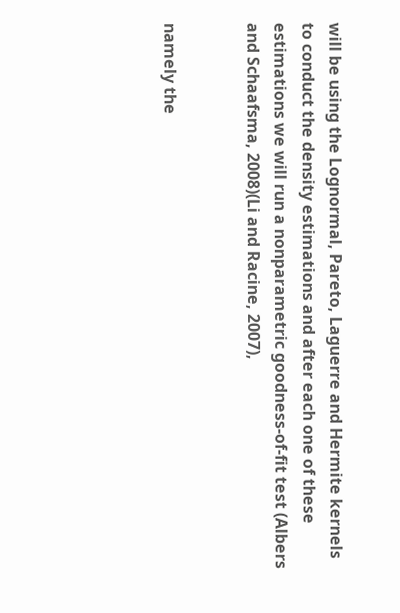will be using the Lognormal, Pareto, Laguerre and Hermite kernels to conduct the density estimations and after each one of these estimations we will run a nonparametric goodness-of-fit test (Albers and Schaafsma, 2008)(Li and Racine, 2007),


namely the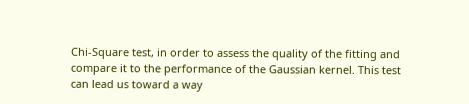Chi-Square test, in order to assess the quality of the fitting and compare it to the performance of the Gaussian kernel. This test can lead us toward a way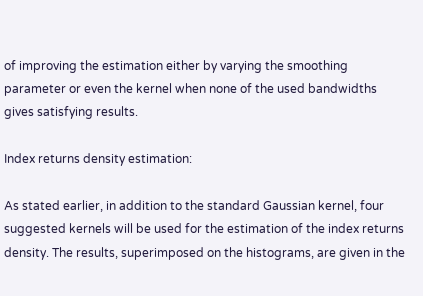of improving the estimation either by varying the smoothing parameter or even the kernel when none of the used bandwidths gives satisfying results.

Index returns density estimation:

As stated earlier, in addition to the standard Gaussian kernel, four suggested kernels will be used for the estimation of the index returns density. The results, superimposed on the histograms, are given in the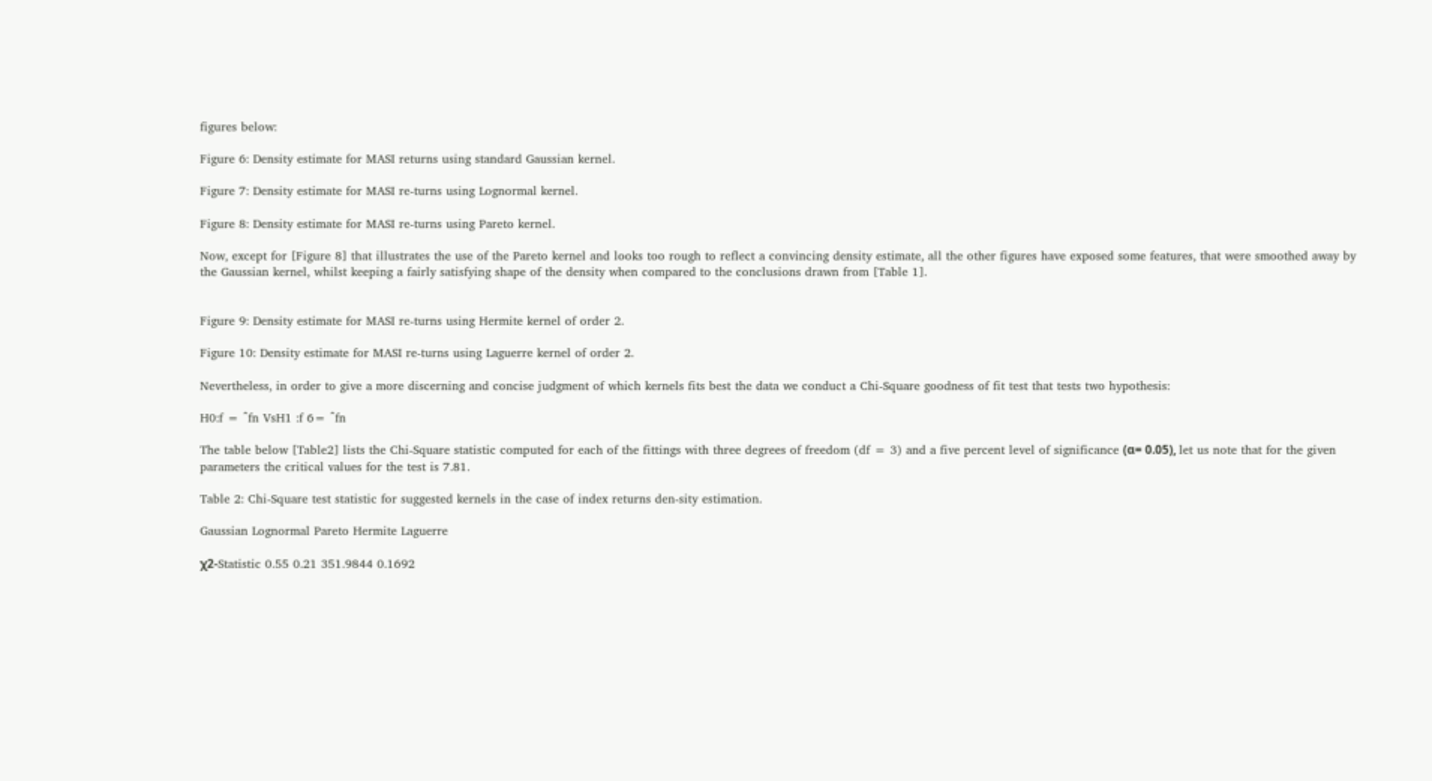figures below:

Figure 6: Density estimate for MASI returns using standard Gaussian kernel.

Figure 7: Density estimate for MASI re-turns using Lognormal kernel.

Figure 8: Density estimate for MASI re-turns using Pareto kernel.

Now, except for [Figure 8] that illustrates the use of the Pareto kernel and looks too rough to reflect a convincing density estimate, all the other figures have exposed some features, that were smoothed away by the Gaussian kernel, whilst keeping a fairly satisfying shape of the density when compared to the conclusions drawn from [Table 1].


Figure 9: Density estimate for MASI re-turns using Hermite kernel of order 2.

Figure 10: Density estimate for MASI re-turns using Laguerre kernel of order 2.

Nevertheless, in order to give a more discerning and concise judgment of which kernels fits best the data we conduct a Chi-Square goodness of fit test that tests two hypothesis:

H0:f = ˆfn VsH1 :f 6= ˆfn

The table below [Table2] lists the Chi-Square statistic computed for each of the fittings with three degrees of freedom (df = 3) and a five percent level of significance (α= 0.05), let us note that for the given parameters the critical values for the test is 7.81.

Table 2: Chi-Square test statistic for suggested kernels in the case of index returns den-sity estimation.

Gaussian Lognormal Pareto Hermite Laguerre

χ2-Statistic 0.55 0.21 351.9844 0.1692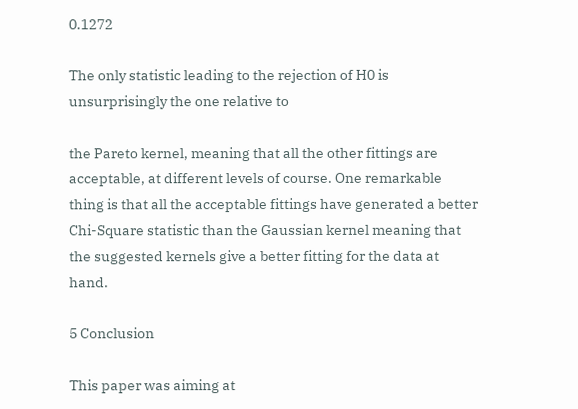0.1272

The only statistic leading to the rejection of H0 is unsurprisingly the one relative to

the Pareto kernel, meaning that all the other fittings are acceptable, at different levels of course. One remarkable thing is that all the acceptable fittings have generated a better Chi-Square statistic than the Gaussian kernel meaning that the suggested kernels give a better fitting for the data at hand.

5 Conclusion

This paper was aiming at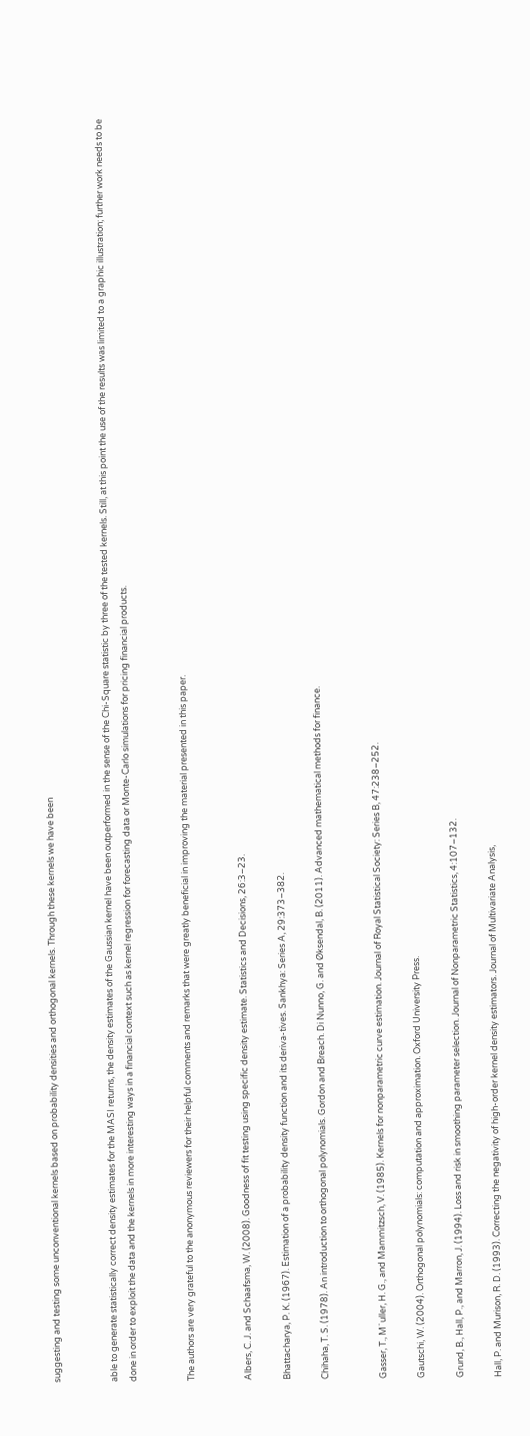suggesting and testing some unconventional kernels based on probability densities and orthogonal kernels. Through these kernels we have been


able to generate statistically correct density estimates for the MASI returns, the density estimates of the Gaussian kernel have been outperformed in the sense of the Chi-Square statistic by three of the tested kernels. Still, at this point the use of the results was limited to a graphic illustration; further work needs to be done in order to exploit the data and the kernels in more interesting ways in a financial context such as kernel regression for forecasting data or Monte-Carlo simulations for pricing financial products.


The authors are very grateful to the anonymous reviewers for their helpful comments and remarks that were greatly beneficial in improving the material presented in this paper.


Albers, C. J. and Schaafsma, W. (2008). Goodness of fit testing using specific density estimate. Statistics and Decisions, 26:3–23.

Bhattacharya, P. K. (1967). Estimation of a probability density function and its deriva-tives. Sankhya: Series A, 29:373–382.

Chihaha, T. S. (1978). An introduction to orthogonal polynomials. Gordon and Breach. Di Nunno, G. and Øksendal, B. (2011). Advanced mathematical methods for finance.


Gasser, T., M¨uller, H. G., and Mammitzsch, V. (1985). Kernels for nonparametric curve estimation. Journal of Royal Statistical Society: Series B, 47:238–252.

Gautschi, W. (2004). Orthogonal polynomials: computation and approximation. Oxford University Press.

Grund, B., Hall, P., and Marron, J. (1994). Loss and risk in smoothing parameter selection. Journal of Nonparametric Statistics, 4:107–132.

Hall, P. and Murison, R. D. (1993). Correcting the negativity of high-order kernel density estimators. Journal of Multivariate Analysis,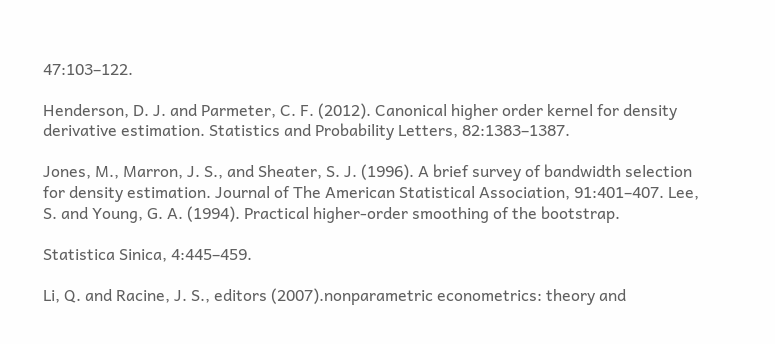47:103–122.

Henderson, D. J. and Parmeter, C. F. (2012). Canonical higher order kernel for density derivative estimation. Statistics and Probability Letters, 82:1383–1387.

Jones, M., Marron, J. S., and Sheater, S. J. (1996). A brief survey of bandwidth selection for density estimation. Journal of The American Statistical Association, 91:401–407. Lee, S. and Young, G. A. (1994). Practical higher-order smoothing of the bootstrap.

Statistica Sinica, 4:445–459.

Li, Q. and Racine, J. S., editors (2007).nonparametric econometrics: theory and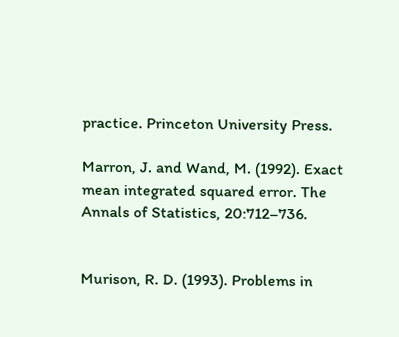practice. Princeton University Press.

Marron, J. and Wand, M. (1992). Exact mean integrated squared error. The Annals of Statistics, 20:712–736.


Murison, R. D. (1993). Problems in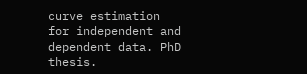curve estimation for independent and dependent data. PhD thesis.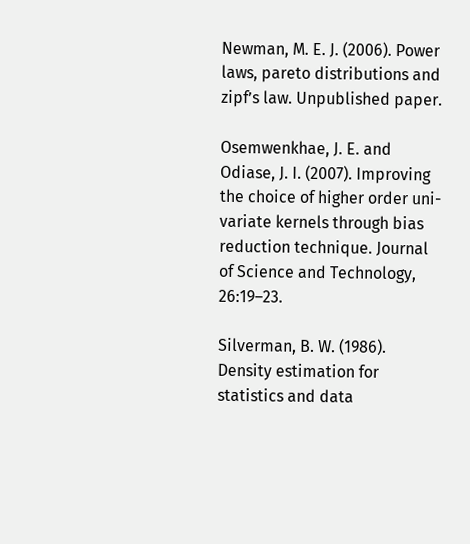Newman, M. E. J. (2006). Power laws, pareto distributions and zipf’s law. Unpublished paper.

Osemwenkhae, J. E. and Odiase, J. I. (2007). Improving the choice of higher order uni-variate kernels through bias reduction technique. Journal of Science and Technology, 26:19–23.

Silverman, B. W. (1986). Density estimation for statistics and data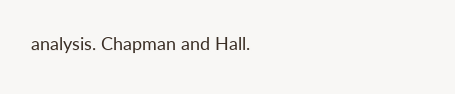analysis. Chapman and Hall.